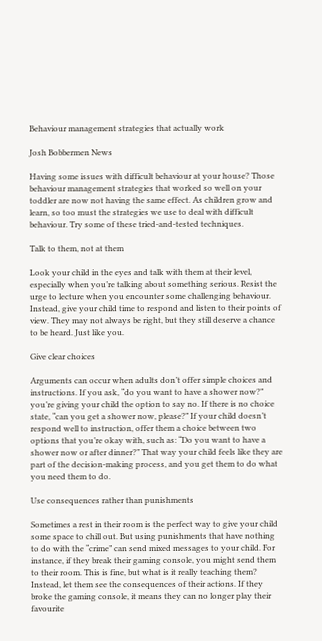Behaviour management strategies that actually work

Josh Bobbermen News

Having some issues with difficult behaviour at your house? Those behaviour management strategies that worked so well on your toddler are now not having the same effect. As children grow and learn, so too must the strategies we use to deal with difficult behaviour. Try some of these tried-and-tested techniques.

Talk to them, not at them

Look your child in the eyes and talk with them at their level, especially when you’re talking about something serious. Resist the urge to lecture when you encounter some challenging behaviour. Instead, give your child time to respond and listen to their points of view. They may not always be right, but they still deserve a chance to be heard. Just like you.

Give clear choices

Arguments can occur when adults don’t offer simple choices and instructions. If you ask, “do you want to have a shower now?” you’re giving your child the option to say no. If there is no choice state, “can you get a shower now, please?” If your child doesn’t respond well to instruction, offer them a choice between two options that you’re okay with, such as: “Do you want to have a shower now or after dinner?” That way your child feels like they are part of the decision-making process, and you get them to do what you need them to do.

Use consequences rather than punishments

Sometimes a rest in their room is the perfect way to give your child some space to chill out. But using punishments that have nothing to do with the “crime” can send mixed messages to your child. For instance, if they break their gaming console, you might send them to their room. This is fine, but what is it really teaching them? Instead, let them see the consequences of their actions. If they broke the gaming console, it means they can no longer play their favourite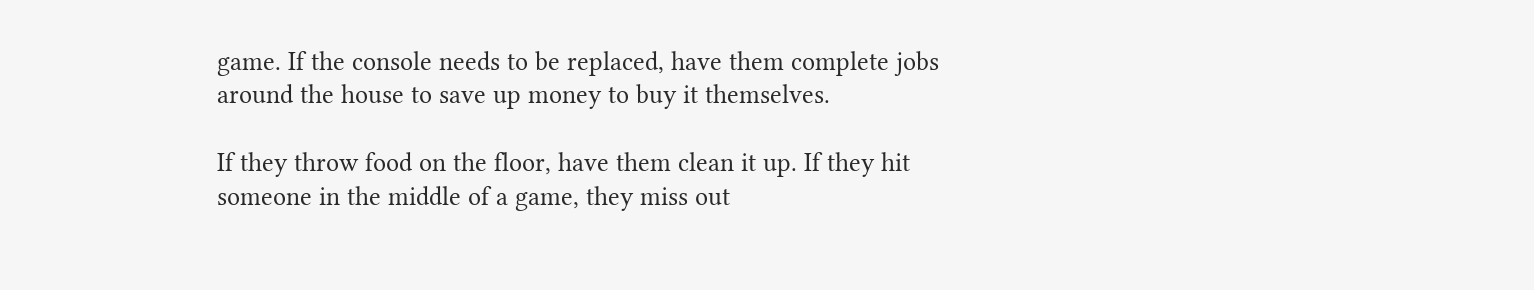game. If the console needs to be replaced, have them complete jobs around the house to save up money to buy it themselves.

If they throw food on the floor, have them clean it up. If they hit someone in the middle of a game, they miss out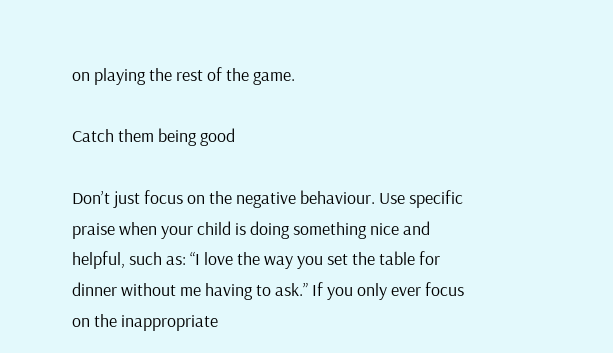on playing the rest of the game.

Catch them being good

Don’t just focus on the negative behaviour. Use specific praise when your child is doing something nice and helpful, such as: “I love the way you set the table for dinner without me having to ask.” If you only ever focus on the inappropriate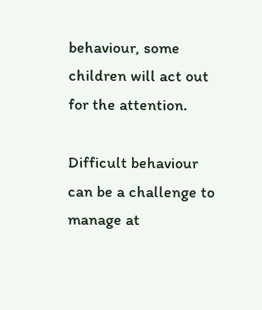behaviour, some children will act out for the attention.

Difficult behaviour can be a challenge to manage at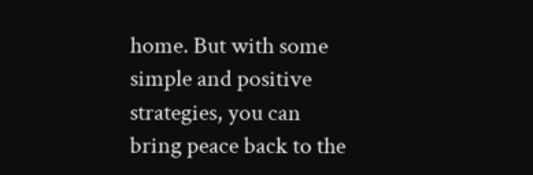home. But with some simple and positive strategies, you can bring peace back to the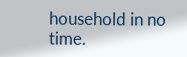household in no time.